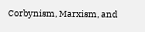Corbynism, Marxism, and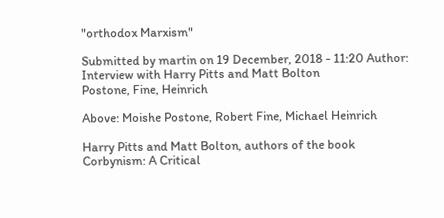"orthodox Marxism"

Submitted by martin on 19 December, 2018 - 11:20 Author: Interview with Harry Pitts and Matt Bolton
Postone, Fine, Heinrich

Above: Moishe Postone, Robert Fine, Michael Heinrich

Harry Pitts and Matt Bolton, authors of the book Corbynism: A Critical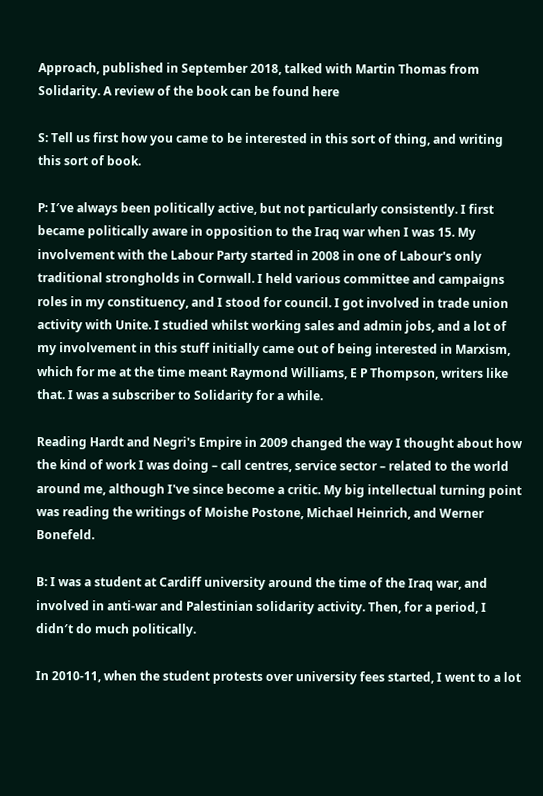Approach, published in September 2018, talked with Martin Thomas from Solidarity. A review of the book can be found here

S: Tell us first how you came to be interested in this sort of thing, and writing this sort of book.

P: I′ve always been politically active, but not particularly consistently. I first became politically aware in opposition to the Iraq war when I was 15. My involvement with the Labour Party started in 2008 in one of Labour's only traditional strongholds in Cornwall. I held various committee and campaigns roles in my constituency, and I stood for council. I got involved in trade union activity with Unite. I studied whilst working sales and admin jobs, and a lot of my involvement in this stuff initially came out of being interested in Marxism, which for me at the time meant Raymond Williams, E P Thompson, writers like that. I was a subscriber to Solidarity for a while.

Reading Hardt and Negri's Empire in 2009 changed the way I thought about how the kind of work I was doing – call centres, service sector – related to the world around me, although I've since become a critic. My big intellectual turning point was reading the writings of Moishe Postone, Michael Heinrich, and Werner Bonefeld.

B: I was a student at Cardiff university around the time of the Iraq war, and involved in anti-war and Palestinian solidarity activity. Then, for a period, I didn′t do much politically.

In 2010-11, when the student protests over university fees started, I went to a lot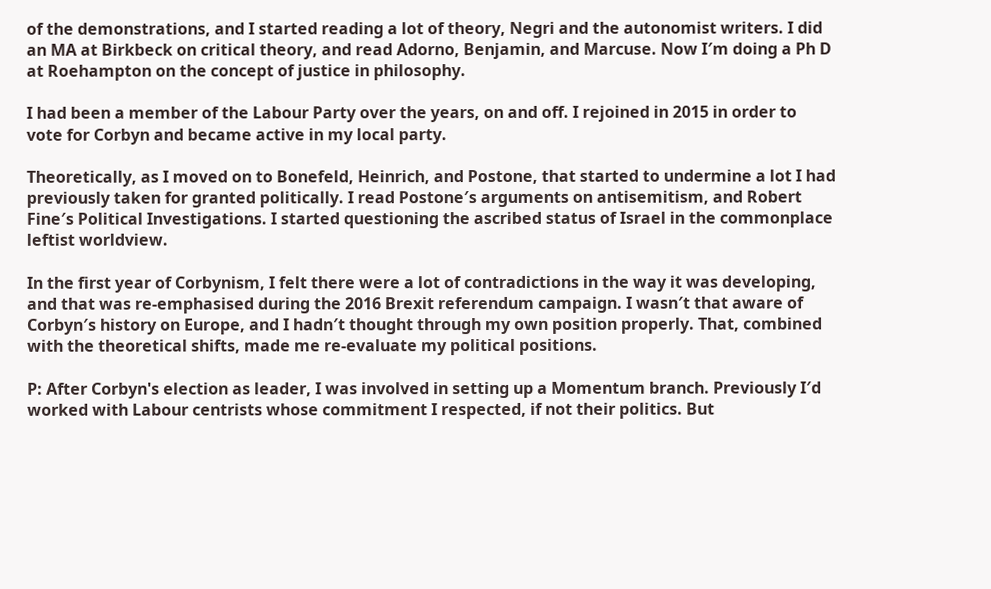of the demonstrations, and I started reading a lot of theory, Negri and the autonomist writers. I did an MA at Birkbeck on critical theory, and read Adorno, Benjamin, and Marcuse. Now I′m doing a Ph D at Roehampton on the concept of justice in philosophy.

I had been a member of the Labour Party over the years, on and off. I rejoined in 2015 in order to vote for Corbyn and became active in my local party.

Theoretically, as I moved on to Bonefeld, Heinrich, and Postone, that started to undermine a lot I had previously taken for granted politically. I read Postone′s arguments on antisemitism, and Robert Fine′s Political Investigations. I started questioning the ascribed status of Israel in the commonplace leftist worldview.

In the first year of Corbynism, I felt there were a lot of contradictions in the way it was developing, and that was re-emphasised during the 2016 Brexit referendum campaign. I wasn′t that aware of Corbyn′s history on Europe, and I hadn′t thought through my own position properly. That, combined with the theoretical shifts, made me re-evaluate my political positions.

P: After Corbyn's election as leader, I was involved in setting up a Momentum branch. Previously I′d worked with Labour centrists whose commitment I respected, if not their politics. But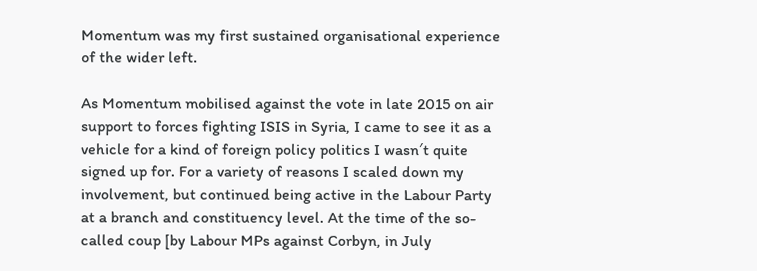Momentum was my first sustained organisational experience of the wider left.

As Momentum mobilised against the vote in late 2015 on air support to forces fighting ISIS in Syria, I came to see it as a vehicle for a kind of foreign policy politics I wasn′t quite signed up for. For a variety of reasons I scaled down my involvement, but continued being active in the Labour Party at a branch and constituency level. At the time of the so-called coup [by Labour MPs against Corbyn, in July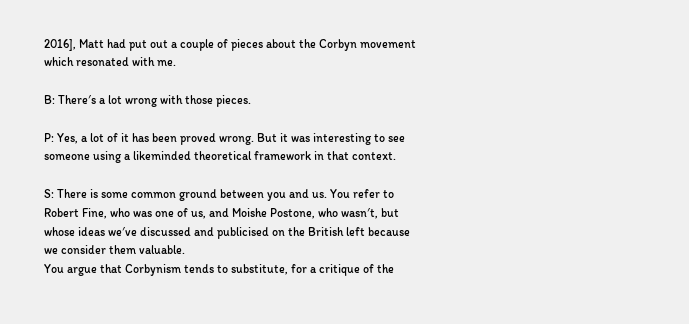2016], Matt had put out a couple of pieces about the Corbyn movement which resonated with me.

B: There′s a lot wrong with those pieces.

P: Yes, a lot of it has been proved wrong. But it was interesting to see someone using a likeminded theoretical framework in that context.

S: There is some common ground between you and us. You refer to Robert Fine, who was one of us, and Moishe Postone, who wasn′t, but whose ideas we′ve discussed and publicised on the British left because we consider them valuable.
You argue that Corbynism tends to substitute, for a critique of the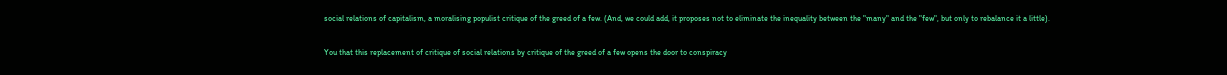social relations of capitalism, a moralising populist critique of the greed of a few. (And, we could add, it proposes not to eliminate the inequality between the "many" and the "few", but only to rebalance it a little).

You that this replacement of critique of social relations by critique of the greed of a few opens the door to conspiracy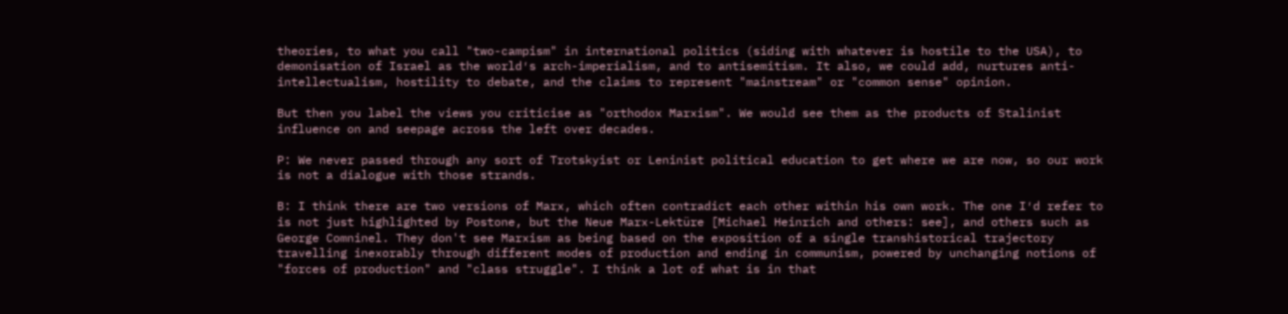theories, to what you call "two-campism" in international politics (siding with whatever is hostile to the USA), to demonisation of Israel as the world′s arch-imperialism, and to antisemitism. It also, we could add, nurtures anti-intellectualism, hostility to debate, and the claims to represent "mainstream" or "common sense" opinion.

But then you label the views you criticise as "orthodox Marxism". We would see them as the products of Stalinist influence on and seepage across the left over decades.

P: We never passed through any sort of Trotskyist or Leninist political education to get where we are now, so our work is not a dialogue with those strands.

B: I think there are two versions of Marx, which often contradict each other within his own work. The one I′d refer to is not just highlighted by Postone, but the Neue Marx-Lektüre [Michael Heinrich and others: see], and others such as George Comninel. They don't see Marxism as being based on the exposition of a single transhistorical trajectory travelling inexorably through different modes of production and ending in communism, powered by unchanging notions of "forces of production" and "class struggle". I think a lot of what is in that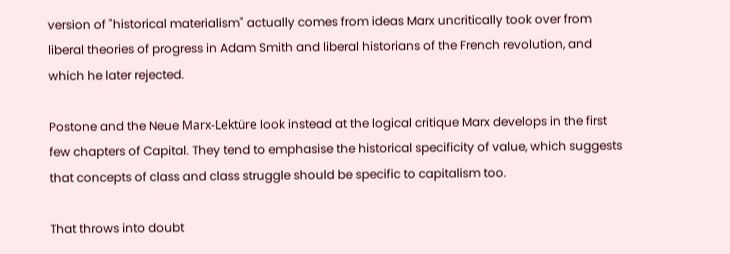version of "historical materialism" actually comes from ideas Marx uncritically took over from liberal theories of progress in Adam Smith and liberal historians of the French revolution, and which he later rejected.

Postone and the Neue Marx-Lektüre look instead at the logical critique Marx develops in the first few chapters of Capital. They tend to emphasise the historical specificity of value, which suggests that concepts of class and class struggle should be specific to capitalism too.

That throws into doubt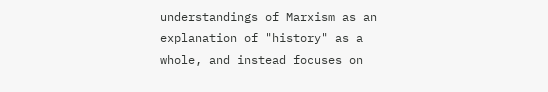understandings of Marxism as an explanation of "history" as a whole, and instead focuses on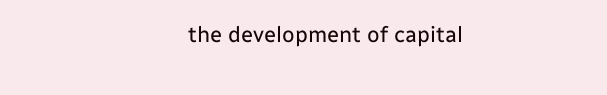the development of capital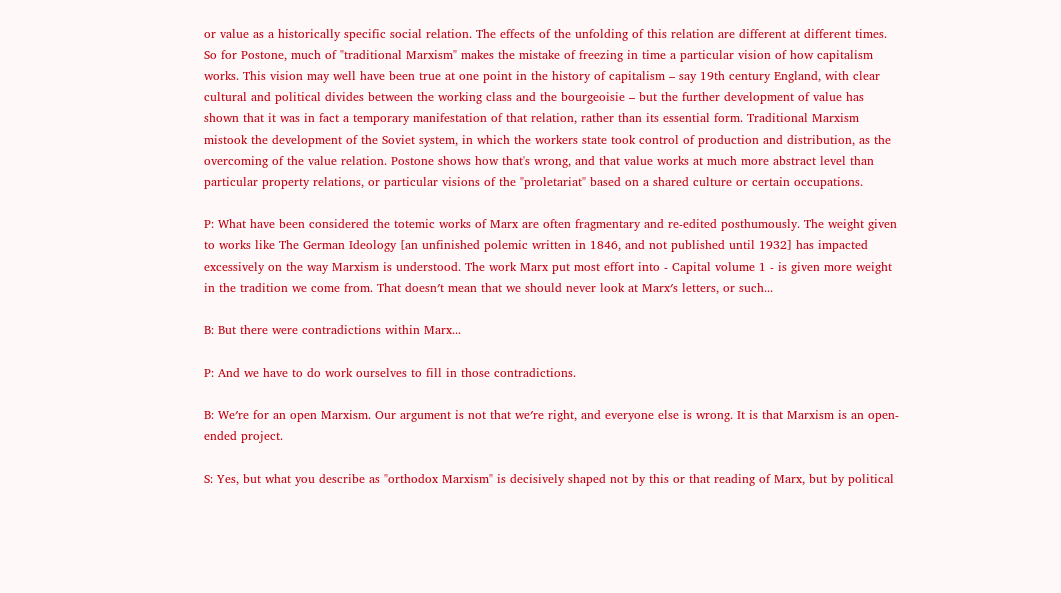or value as a historically specific social relation. The effects of the unfolding of this relation are different at different times. So for Postone, much of "traditional Marxism" makes the mistake of freezing in time a particular vision of how capitalism works. This vision may well have been true at one point in the history of capitalism – say 19th century England, with clear cultural and political divides between the working class and the bourgeoisie – but the further development of value has shown that it was in fact a temporary manifestation of that relation, rather than its essential form. Traditional Marxism mistook the development of the Soviet system, in which the workers state took control of production and distribution, as the overcoming of the value relation. Postone shows how that's wrong, and that value works at much more abstract level than particular property relations, or particular visions of the "proletariat" based on a shared culture or certain occupations.

P: What have been considered the totemic works of Marx are often fragmentary and re-edited posthumously. The weight given to works like The German Ideology [an unfinished polemic written in 1846, and not published until 1932] has impacted excessively on the way Marxism is understood. The work Marx put most effort into - Capital volume 1 - is given more weight in the tradition we come from. That doesn′t mean that we should never look at Marx′s letters, or such...

B: But there were contradictions within Marx...

P: And we have to do work ourselves to fill in those contradictions.

B: We′re for an open Marxism. Our argument is not that we′re right, and everyone else is wrong. It is that Marxism is an open-ended project.

S: Yes, but what you describe as "orthodox Marxism" is decisively shaped not by this or that reading of Marx, but by political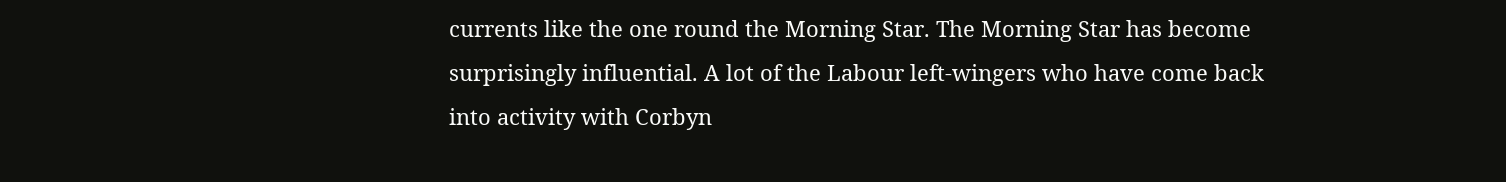currents like the one round the Morning Star. The Morning Star has become surprisingly influential. A lot of the Labour left-wingers who have come back into activity with Corbyn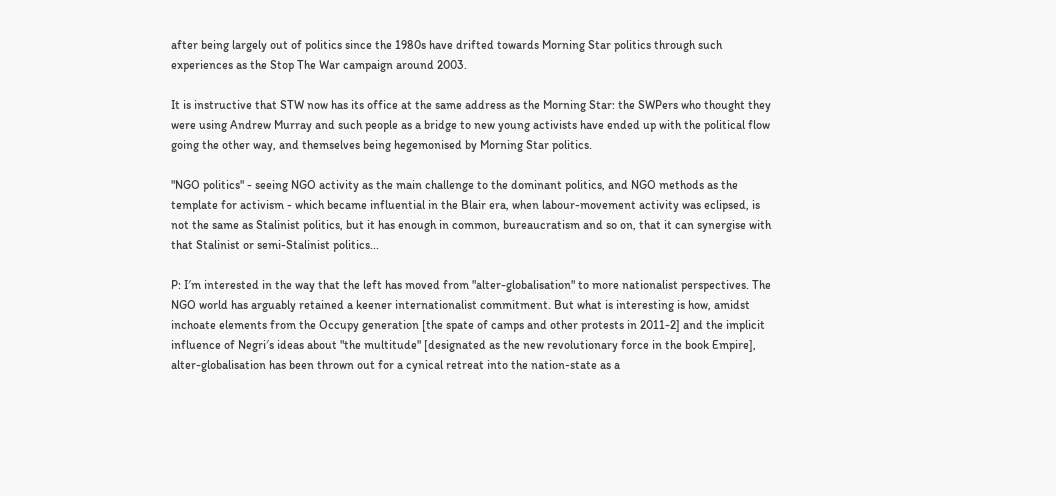after being largely out of politics since the 1980s have drifted towards Morning Star politics through such experiences as the Stop The War campaign around 2003.

It is instructive that STW now has its office at the same address as the Morning Star: the SWPers who thought they were using Andrew Murray and such people as a bridge to new young activists have ended up with the political flow going the other way, and themselves being hegemonised by Morning Star politics.

"NGO politics" - seeing NGO activity as the main challenge to the dominant politics, and NGO methods as the template for activism - which became influential in the Blair era, when labour-movement activity was eclipsed, is not the same as Stalinist politics, but it has enough in common, bureaucratism and so on, that it can synergise with that Stalinist or semi-Stalinist politics...

P: I′m interested in the way that the left has moved from "alter-globalisation" to more nationalist perspectives. The NGO world has arguably retained a keener internationalist commitment. But what is interesting is how, amidst inchoate elements from the Occupy generation [the spate of camps and other protests in 2011-2] and the implicit influence of Negri′s ideas about "the multitude" [designated as the new revolutionary force in the book Empire], alter-globalisation has been thrown out for a cynical retreat into the nation-state as a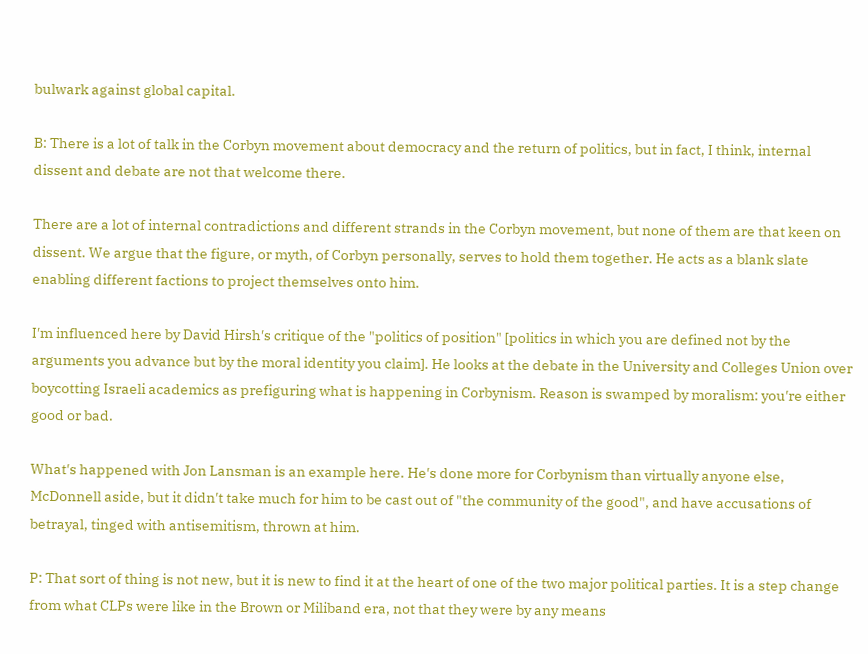bulwark against global capital.

B: There is a lot of talk in the Corbyn movement about democracy and the return of politics, but in fact, I think, internal dissent and debate are not that welcome there.

There are a lot of internal contradictions and different strands in the Corbyn movement, but none of them are that keen on dissent. We argue that the figure, or myth, of Corbyn personally, serves to hold them together. He acts as a blank slate enabling different factions to project themselves onto him.

I′m influenced here by David Hirsh′s critique of the "politics of position" [politics in which you are defined not by the arguments you advance but by the moral identity you claim]. He looks at the debate in the University and Colleges Union over boycotting Israeli academics as prefiguring what is happening in Corbynism. Reason is swamped by moralism: you′re either good or bad.

What′s happened with Jon Lansman is an example here. He′s done more for Corbynism than virtually anyone else, McDonnell aside, but it didn′t take much for him to be cast out of "the community of the good", and have accusations of betrayal, tinged with antisemitism, thrown at him.

P: That sort of thing is not new, but it is new to find it at the heart of one of the two major political parties. It is a step change from what CLPs were like in the Brown or Miliband era, not that they were by any means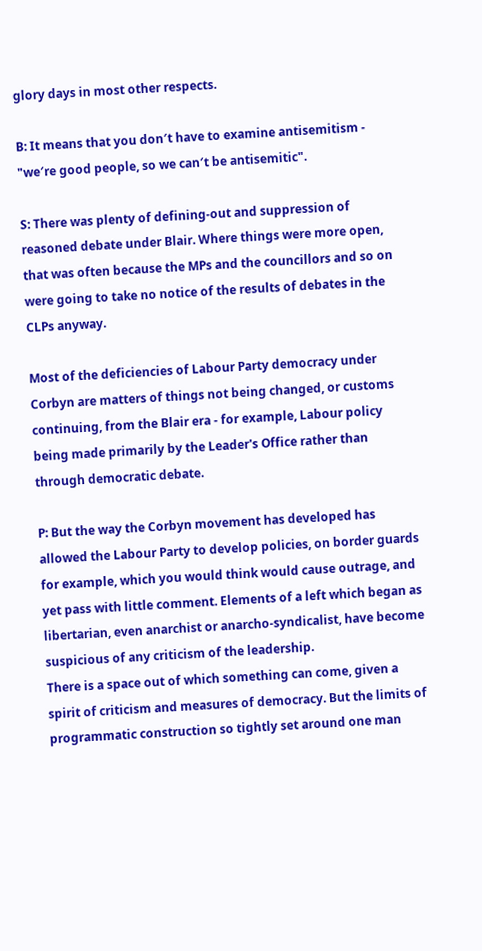glory days in most other respects.

B: It means that you don′t have to examine antisemitism - "we′re good people, so we can′t be antisemitic".

S: There was plenty of defining-out and suppression of reasoned debate under Blair. Where things were more open, that was often because the MPs and the councillors and so on were going to take no notice of the results of debates in the CLPs anyway.

Most of the deficiencies of Labour Party democracy under Corbyn are matters of things not being changed, or customs continuing, from the Blair era - for example, Labour policy being made primarily by the Leader's Office rather than through democratic debate.

P: But the way the Corbyn movement has developed has allowed the Labour Party to develop policies, on border guards for example, which you would think would cause outrage, and yet pass with little comment. Elements of a left which began as libertarian, even anarchist or anarcho-syndicalist, have become suspicious of any criticism of the leadership.
There is a space out of which something can come, given a spirit of criticism and measures of democracy. But the limits of programmatic construction so tightly set around one man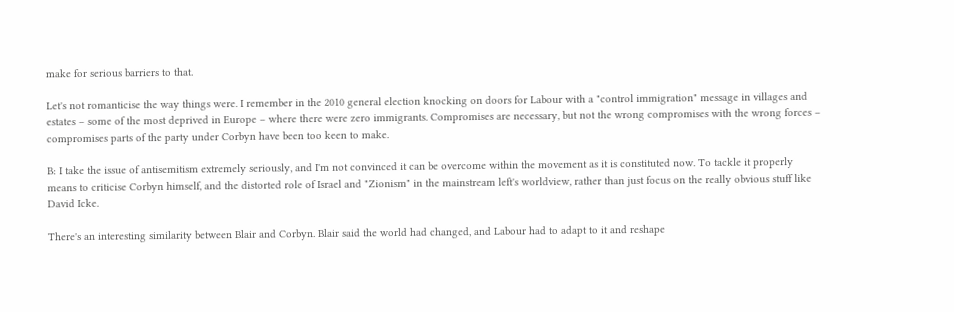make for serious barriers to that.

Let's not romanticise the way things were. I remember in the 2010 general election knocking on doors for Labour with a "control immigration" message in villages and estates – some of the most deprived in Europe – where there were zero immigrants. Compromises are necessary, but not the wrong compromises with the wrong forces – compromises parts of the party under Corbyn have been too keen to make.

B: I take the issue of antisemitism extremely seriously, and I'm not convinced it can be overcome within the movement as it is constituted now. To tackle it properly means to criticise Corbyn himself, and the distorted role of Israel and "Zionism" in the mainstream left's worldview, rather than just focus on the really obvious stuff like David Icke.

There's an interesting similarity between Blair and Corbyn. Blair said the world had changed, and Labour had to adapt to it and reshape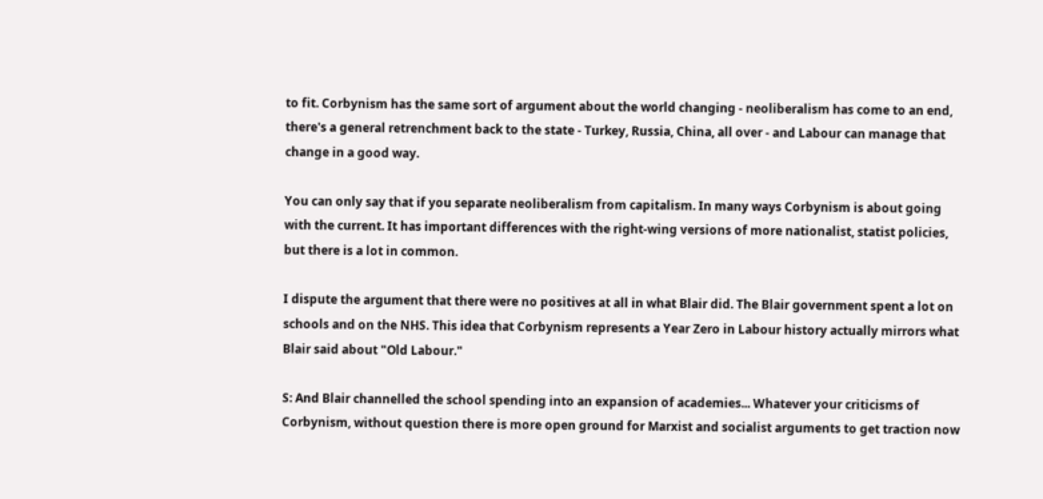to fit. Corbynism has the same sort of argument about the world changing - neoliberalism has come to an end, there's a general retrenchment back to the state - Turkey, Russia, China, all over - and Labour can manage that change in a good way.

You can only say that if you separate neoliberalism from capitalism. In many ways Corbynism is about going with the current. It has important differences with the right-wing versions of more nationalist, statist policies, but there is a lot in common.

I dispute the argument that there were no positives at all in what Blair did. The Blair government spent a lot on schools and on the NHS. This idea that Corbynism represents a Year Zero in Labour history actually mirrors what Blair said about "Old Labour."

S: And Blair channelled the school spending into an expansion of academies... Whatever your criticisms of Corbynism, without question there is more open ground for Marxist and socialist arguments to get traction now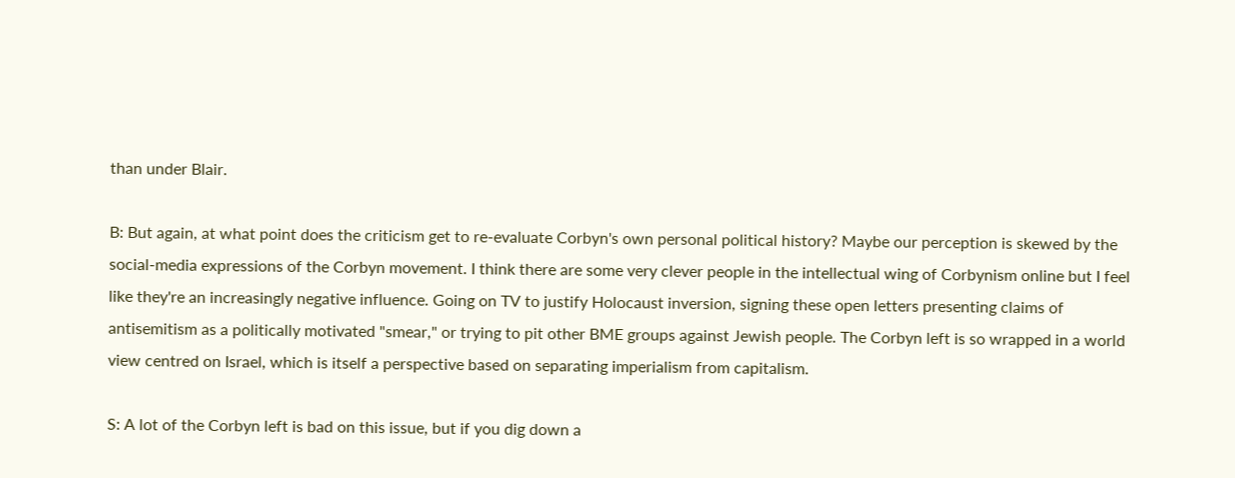than under Blair.

B: But again, at what point does the criticism get to re-evaluate Corbyn's own personal political history? Maybe our perception is skewed by the social-media expressions of the Corbyn movement. I think there are some very clever people in the intellectual wing of Corbynism online but I feel like they're an increasingly negative influence. Going on TV to justify Holocaust inversion, signing these open letters presenting claims of antisemitism as a politically motivated "smear," or trying to pit other BME groups against Jewish people. The Corbyn left is so wrapped in a world view centred on Israel, which is itself a perspective based on separating imperialism from capitalism.

S: A lot of the Corbyn left is bad on this issue, but if you dig down a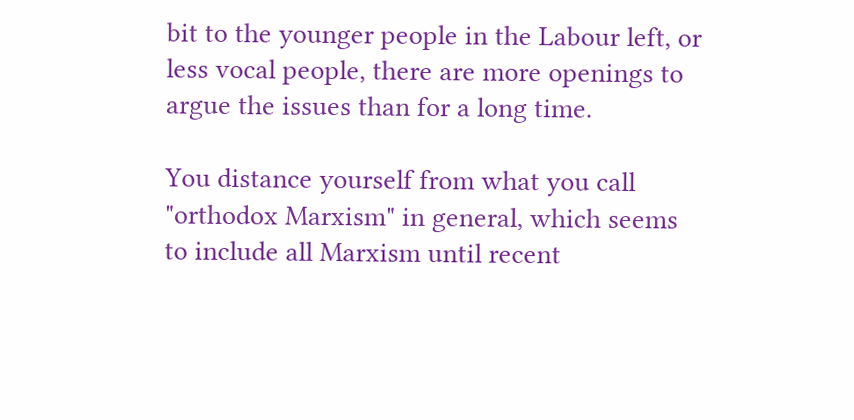bit to the younger people in the Labour left, or less vocal people, there are more openings to argue the issues than for a long time.

You distance yourself from what you call "orthodox Marxism" in general, which seems to include all Marxism until recent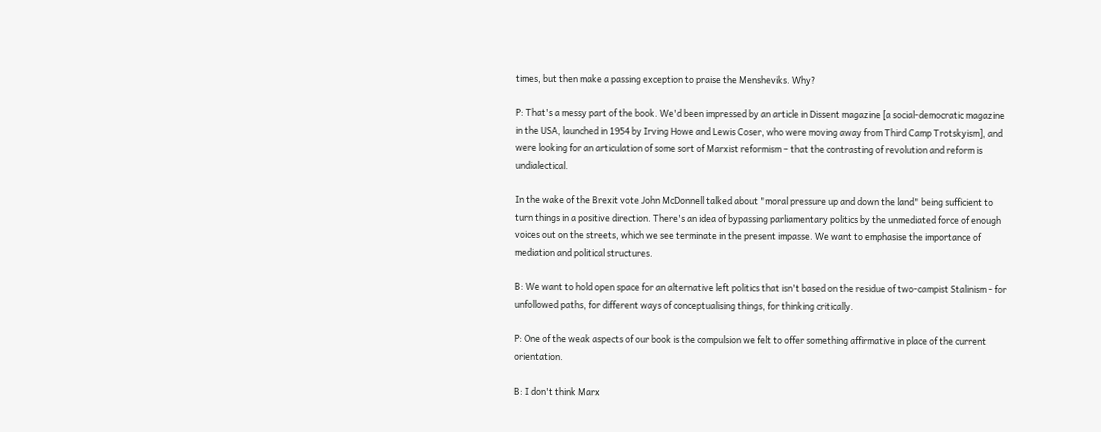times, but then make a passing exception to praise the Mensheviks. Why?

P: That's a messy part of the book. We'd been impressed by an article in Dissent magazine [a social-democratic magazine in the USA, launched in 1954 by Irving Howe and Lewis Coser, who were moving away from Third Camp Trotskyism], and were looking for an articulation of some sort of Marxist reformism – that the contrasting of revolution and reform is undialectical.

In the wake of the Brexit vote John McDonnell talked about "moral pressure up and down the land" being sufficient to turn things in a positive direction. There's an idea of bypassing parliamentary politics by the unmediated force of enough voices out on the streets, which we see terminate in the present impasse. We want to emphasise the importance of mediation and political structures.

B: We want to hold open space for an alternative left politics that isn't based on the residue of two-campist Stalinism - for unfollowed paths, for different ways of conceptualising things, for thinking critically.

P: One of the weak aspects of our book is the compulsion we felt to offer something affirmative in place of the current orientation.

B: I don't think Marx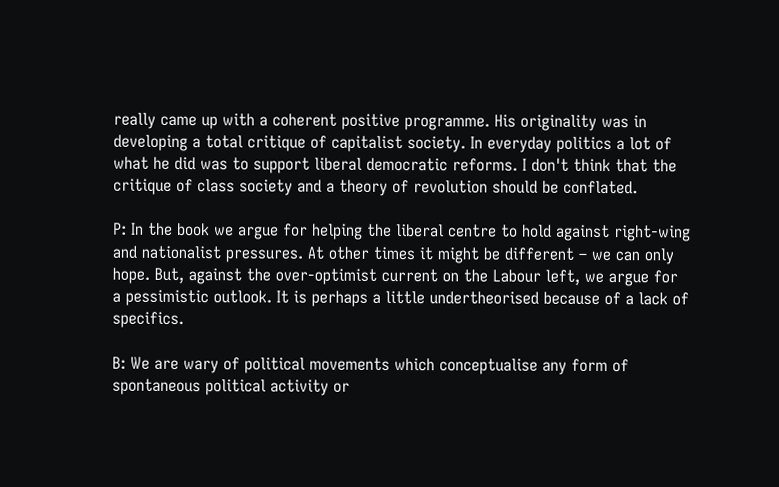really came up with a coherent positive programme. His originality was in developing a total critique of capitalist society. In everyday politics a lot of what he did was to support liberal democratic reforms. I don't think that the critique of class society and a theory of revolution should be conflated.

P: In the book we argue for helping the liberal centre to hold against right-wing and nationalist pressures. At other times it might be different – we can only hope. But, against the over-optimist current on the Labour left, we argue for a pessimistic outlook. It is perhaps a little undertheorised because of a lack of specifics.

B: We are wary of political movements which conceptualise any form of spontaneous political activity or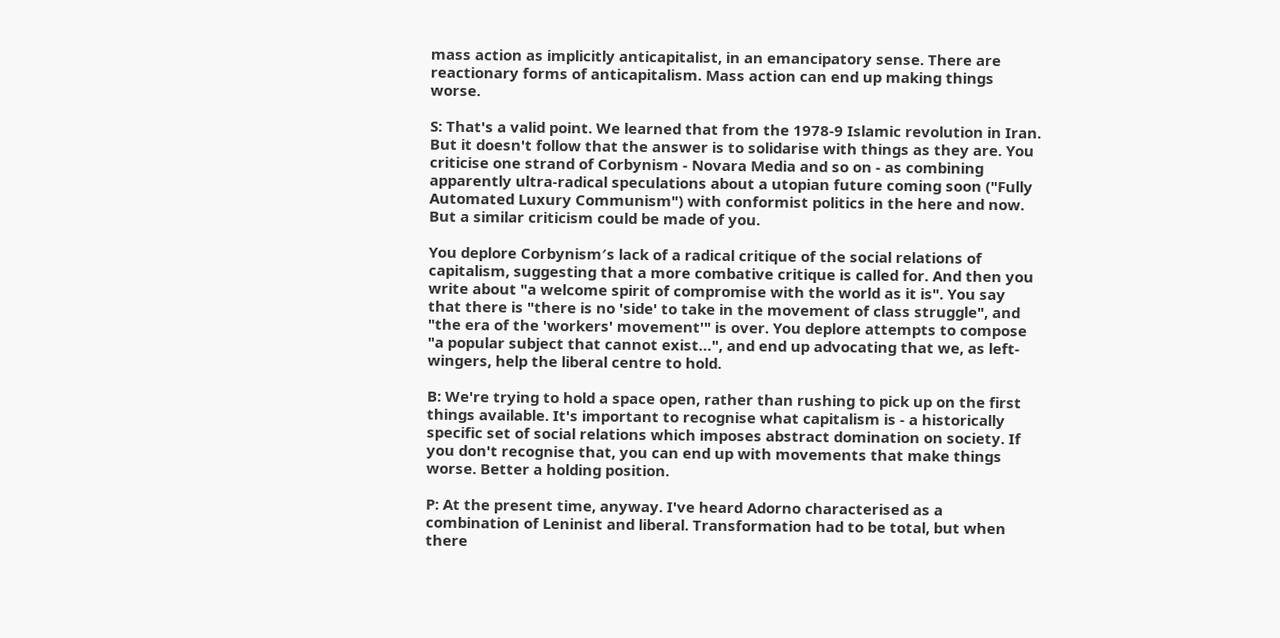mass action as implicitly anticapitalist, in an emancipatory sense. There are reactionary forms of anticapitalism. Mass action can end up making things worse.

S: That's a valid point. We learned that from the 1978-9 Islamic revolution in Iran. But it doesn't follow that the answer is to solidarise with things as they are. You criticise one strand of Corbynism - Novara Media and so on - as combining apparently ultra-radical speculations about a utopian future coming soon ("Fully Automated Luxury Communism") with conformist politics in the here and now. But a similar criticism could be made of you.

You deplore Corbynism′s lack of a radical critique of the social relations of capitalism, suggesting that a more combative critique is called for. And then you write about "a welcome spirit of compromise with the world as it is". You say that there is "there is no 'side' to take in the movement of class struggle", and "the era of the 'workers' movement'" is over. You deplore attempts to compose "a popular subject that cannot exist…", and end up advocating that we, as left-wingers, help the liberal centre to hold.

B: We're trying to hold a space open, rather than rushing to pick up on the first things available. It's important to recognise what capitalism is - a historically specific set of social relations which imposes abstract domination on society. If you don't recognise that, you can end up with movements that make things worse. Better a holding position.

P: At the present time, anyway. I've heard Adorno characterised as a combination of Leninist and liberal. Transformation had to be total, but when there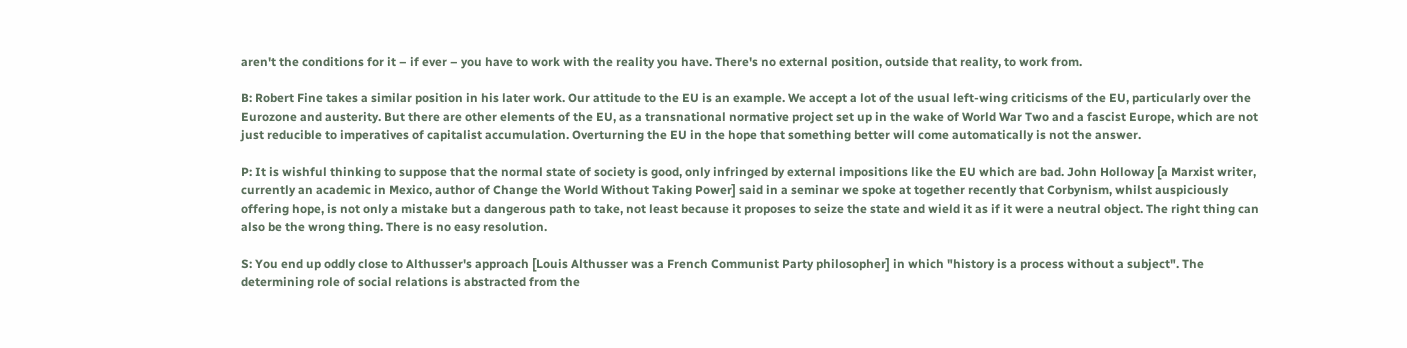aren't the conditions for it – if ever – you have to work with the reality you have. There's no external position, outside that reality, to work from.

B: Robert Fine takes a similar position in his later work. Our attitude to the EU is an example. We accept a lot of the usual left-wing criticisms of the EU, particularly over the Eurozone and austerity. But there are other elements of the EU, as a transnational normative project set up in the wake of World War Two and a fascist Europe, which are not just reducible to imperatives of capitalist accumulation. Overturning the EU in the hope that something better will come automatically is not the answer.

P: It is wishful thinking to suppose that the normal state of society is good, only infringed by external impositions like the EU which are bad. John Holloway [a Marxist writer, currently an academic in Mexico, author of Change the World Without Taking Power] said in a seminar we spoke at together recently that Corbynism, whilst auspiciously offering hope, is not only a mistake but a dangerous path to take, not least because it proposes to seize the state and wield it as if it were a neutral object. The right thing can also be the wrong thing. There is no easy resolution.

S: You end up oddly close to Althusser's approach [Louis Althusser was a French Communist Party philosopher] in which "history is a process without a subject". The determining role of social relations is abstracted from the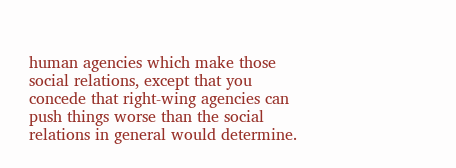human agencies which make those social relations, except that you concede that right-wing agencies can push things worse than the social relations in general would determine.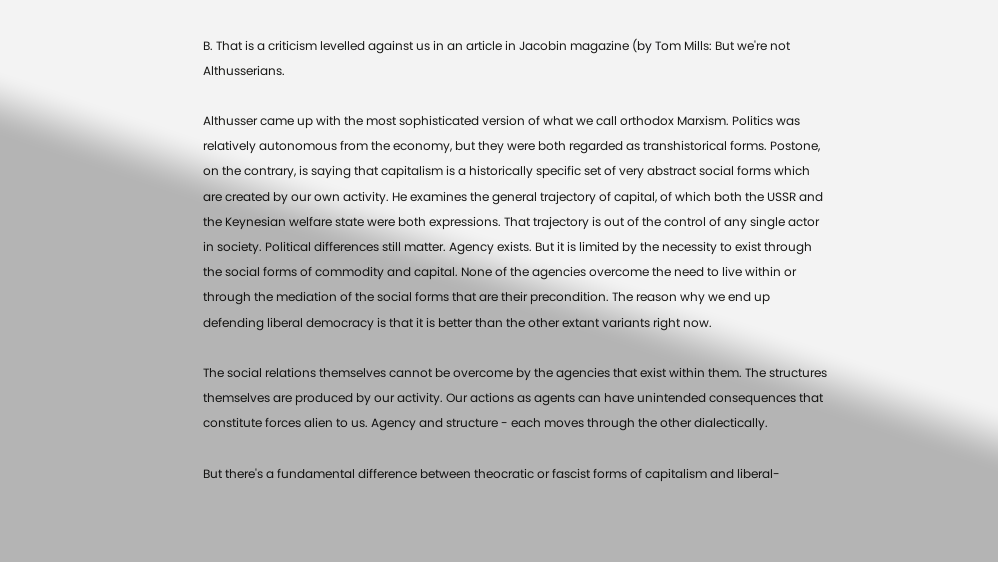B. That is a criticism levelled against us in an article in Jacobin magazine (by Tom Mills: But we're not Althusserians.

Althusser came up with the most sophisticated version of what we call orthodox Marxism. Politics was relatively autonomous from the economy, but they were both regarded as transhistorical forms. Postone, on the contrary, is saying that capitalism is a historically specific set of very abstract social forms which are created by our own activity. He examines the general trajectory of capital, of which both the USSR and the Keynesian welfare state were both expressions. That trajectory is out of the control of any single actor in society. Political differences still matter. Agency exists. But it is limited by the necessity to exist through the social forms of commodity and capital. None of the agencies overcome the need to live within or through the mediation of the social forms that are their precondition. The reason why we end up defending liberal democracy is that it is better than the other extant variants right now.

The social relations themselves cannot be overcome by the agencies that exist within them. The structures themselves are produced by our activity. Our actions as agents can have unintended consequences that constitute forces alien to us. Agency and structure - each moves through the other dialectically.

But there's a fundamental difference between theocratic or fascist forms of capitalism and liberal-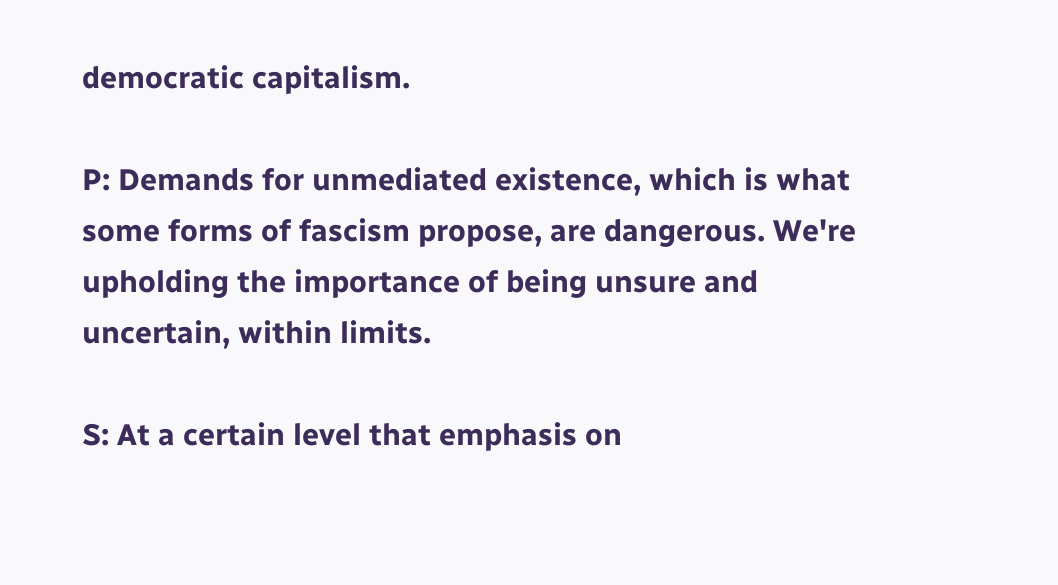democratic capitalism.

P: Demands for unmediated existence, which is what some forms of fascism propose, are dangerous. We're upholding the importance of being unsure and uncertain, within limits.

S: At a certain level that emphasis on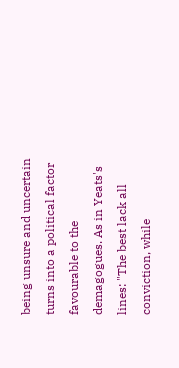being unsure and uncertain turns into a political factor favourable to the demagogues. As in Yeats's lines: "The best lack all conviction, while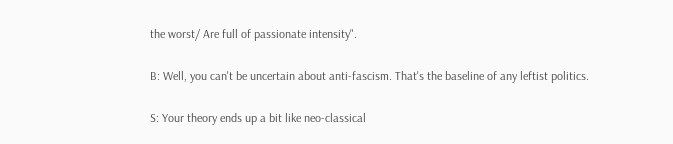the worst/ Are full of passionate intensity".

B: Well, you can't be uncertain about anti-fascism. That's the baseline of any leftist politics.

S: Your theory ends up a bit like neo-classical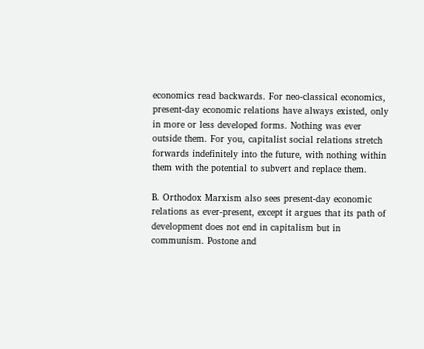economics read backwards. For neo-classical economics, present-day economic relations have always existed, only in more or less developed forms. Nothing was ever outside them. For you, capitalist social relations stretch forwards indefinitely into the future, with nothing within them with the potential to subvert and replace them.

B. Orthodox Marxism also sees present-day economic relations as ever-present, except it argues that its path of development does not end in capitalism but in communism. Postone and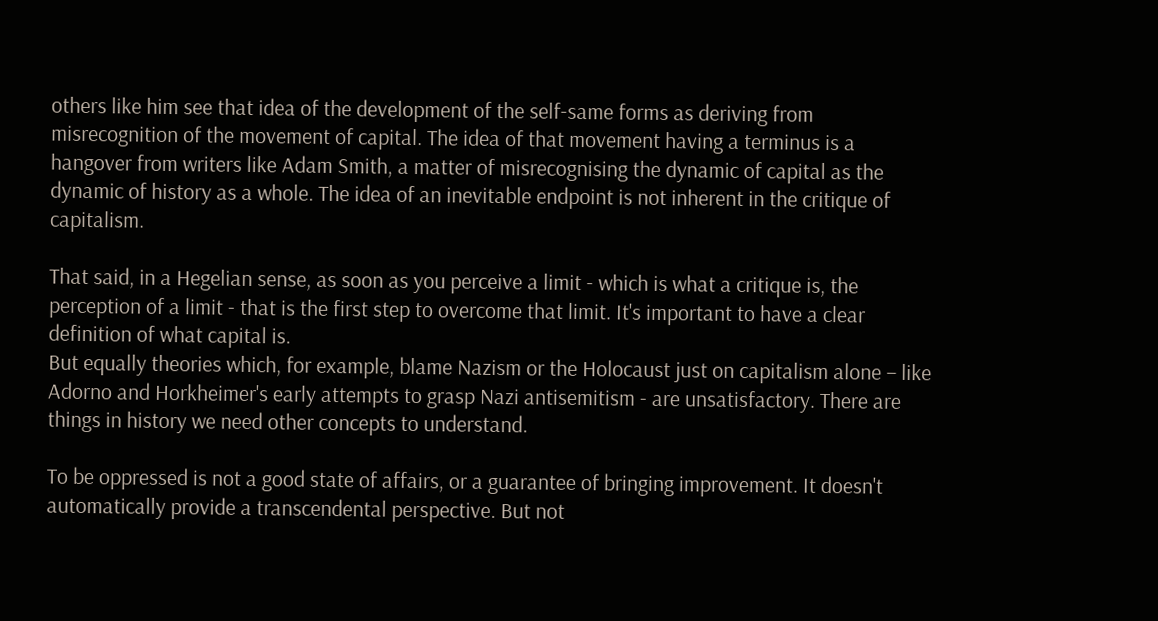others like him see that idea of the development of the self-same forms as deriving from misrecognition of the movement of capital. The idea of that movement having a terminus is a hangover from writers like Adam Smith, a matter of misrecognising the dynamic of capital as the dynamic of history as a whole. The idea of an inevitable endpoint is not inherent in the critique of capitalism.

That said, in a Hegelian sense, as soon as you perceive a limit - which is what a critique is, the perception of a limit - that is the first step to overcome that limit. It's important to have a clear definition of what capital is.
But equally theories which, for example, blame Nazism or the Holocaust just on capitalism alone – like Adorno and Horkheimer's early attempts to grasp Nazi antisemitism - are unsatisfactory. There are things in history we need other concepts to understand.

To be oppressed is not a good state of affairs, or a guarantee of bringing improvement. It doesn't automatically provide a transcendental perspective. But not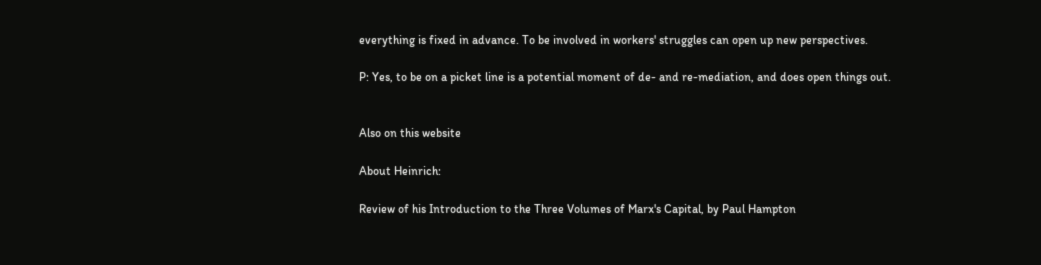everything is fixed in advance. To be involved in workers' struggles can open up new perspectives.

P: Yes, to be on a picket line is a potential moment of de- and re-mediation, and does open things out.


Also on this website

About Heinrich:

Review of his Introduction to the Three Volumes of Marx's Capital, by Paul Hampton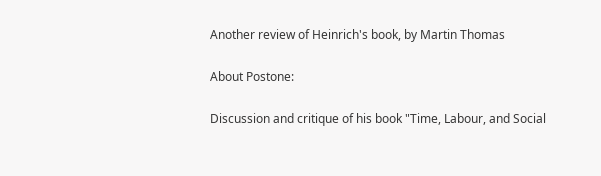Another review of Heinrich's book, by Martin Thomas

About Postone:

Discussion and critique of his book "Time, Labour, and Social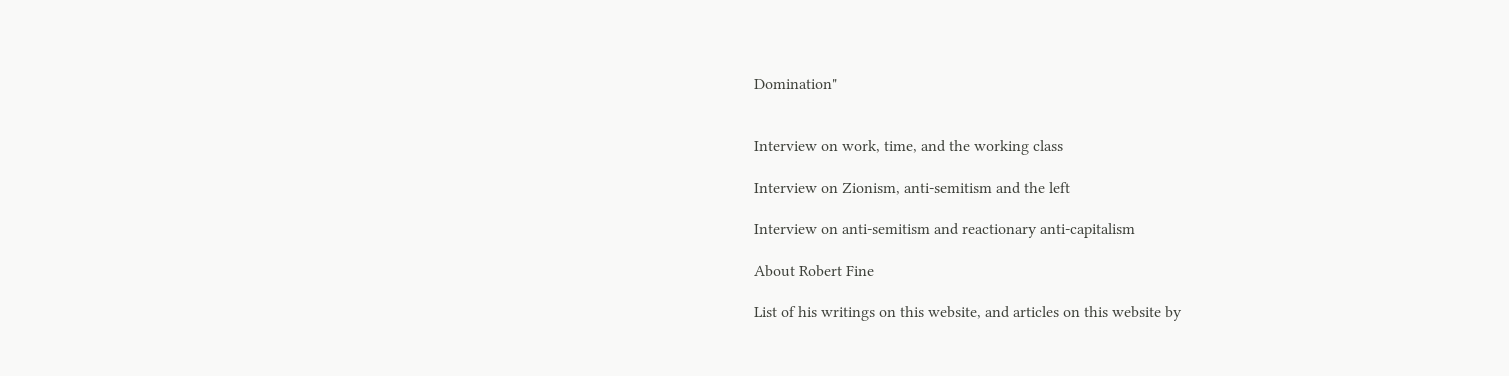Domination"


Interview on work, time, and the working class

Interview on Zionism, anti-semitism and the left

Interview on anti-semitism and reactionary anti-capitalism

About Robert Fine

List of his writings on this website, and articles on this website by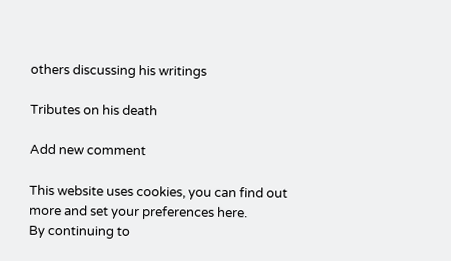others discussing his writings

Tributes on his death

Add new comment

This website uses cookies, you can find out more and set your preferences here.
By continuing to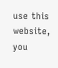use this website, you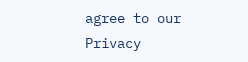agree to our Privacy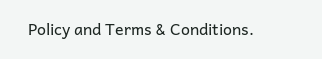Policy and Terms & Conditions.